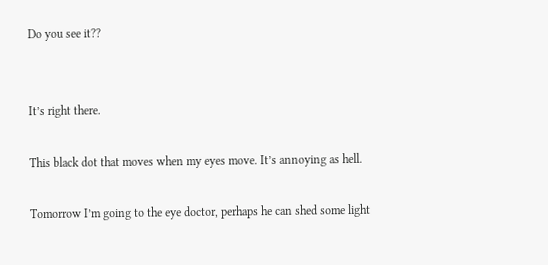Do you see it??


It’s right there.

This black dot that moves when my eyes move. It’s annoying as hell.

Tomorrow I’m going to the eye doctor, perhaps he can shed some light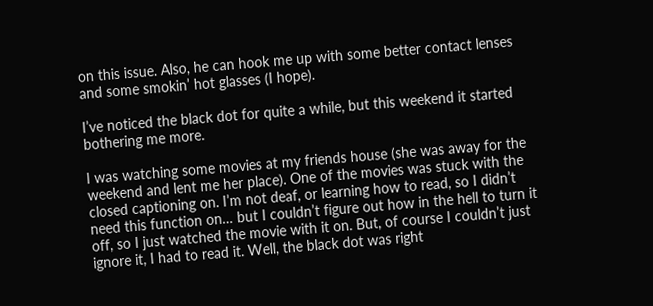on this issue. Also, he can hook me up with some better contact lenses and some smokin’ hot glasses (I hope).

I’ve noticed the black dot for quite a while, but this weekend it started bothering me more.

I was watching some movies at my friends house (she was away for the weekend and lent me her place). One of the movies was stuck with the closed captioning on. I’m not deaf, or learning how to read, so I didn’t need this function on… but I couldn’t figure out how in the hell to turn it off, so I just watched the movie with it on. But, of course I couldn’t just ignore it, I had to read it. Well, the black dot was right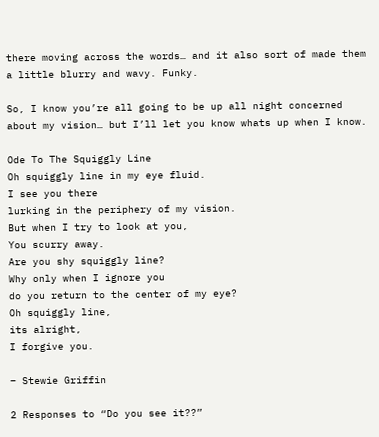there moving across the words… and it also sort of made them a little blurry and wavy. Funky.

So, I know you’re all going to be up all night concerned about my vision… but I’ll let you know whats up when I know.

Ode To The Squiggly Line
Oh squiggly line in my eye fluid.
I see you there
lurking in the periphery of my vision.
But when I try to look at you,
You scurry away.
Are you shy squiggly line?
Why only when I ignore you
do you return to the center of my eye?
Oh squiggly line,
its alright,
I forgive you.

– Stewie Griffin

2 Responses to “Do you see it??”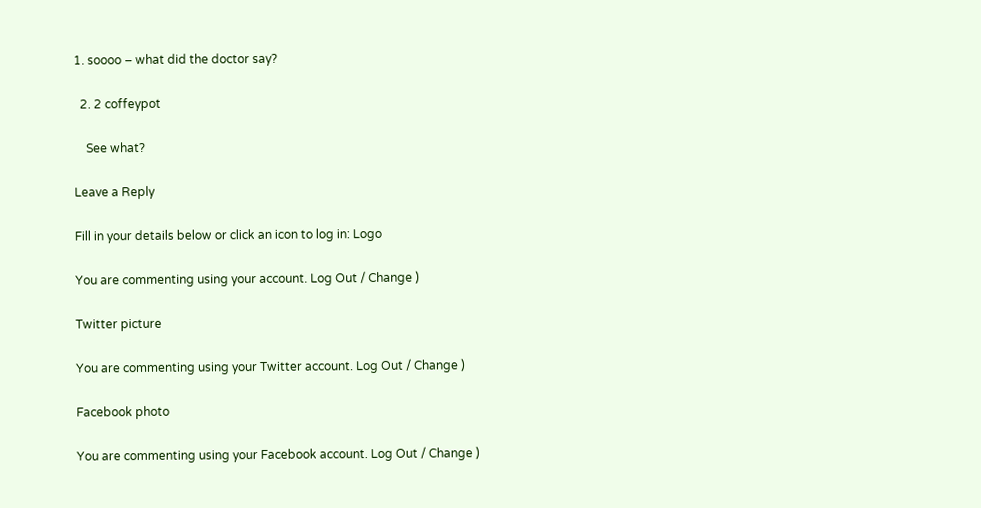1. soooo – what did the doctor say?

  2. 2 coffeypot

    See what?

Leave a Reply

Fill in your details below or click an icon to log in: Logo

You are commenting using your account. Log Out / Change )

Twitter picture

You are commenting using your Twitter account. Log Out / Change )

Facebook photo

You are commenting using your Facebook account. Log Out / Change )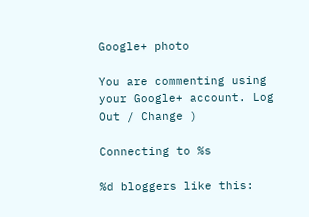Google+ photo

You are commenting using your Google+ account. Log Out / Change )

Connecting to %s

%d bloggers like this: